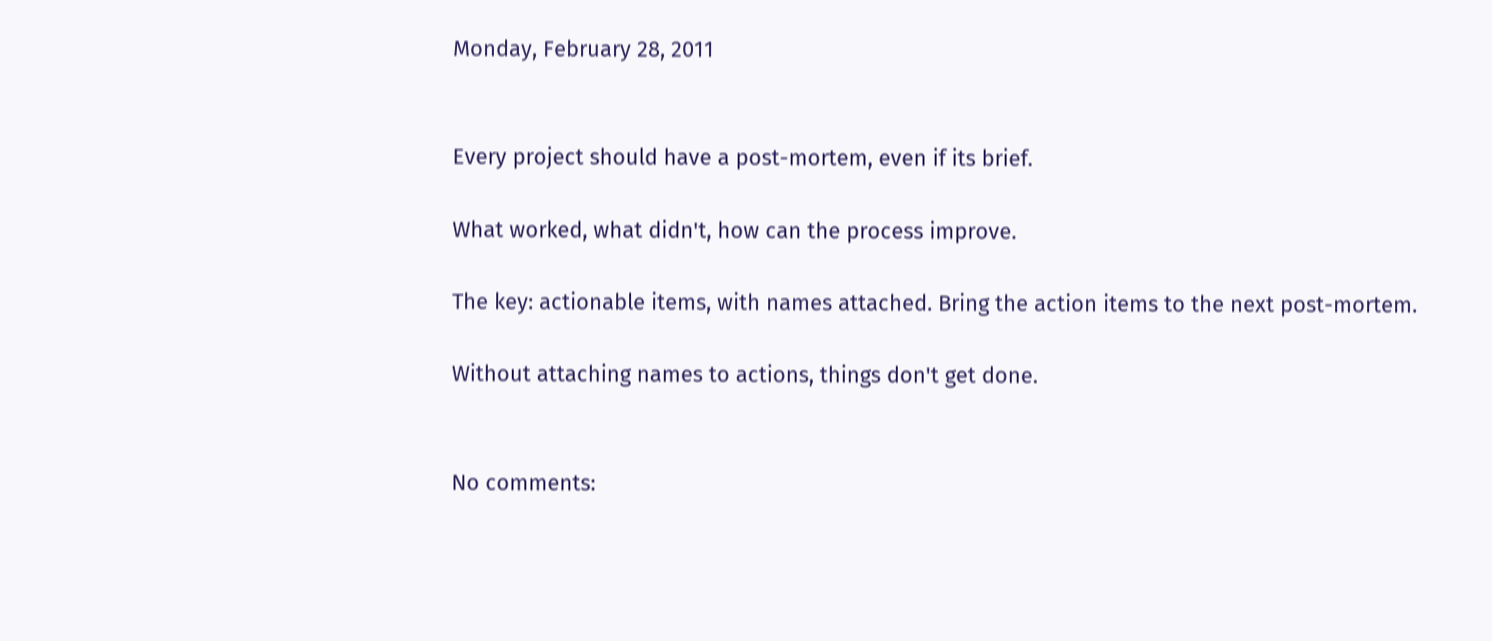Monday, February 28, 2011


Every project should have a post-mortem, even if its brief.

What worked, what didn't, how can the process improve.

The key: actionable items, with names attached. Bring the action items to the next post-mortem.

Without attaching names to actions, things don't get done.


No comments: